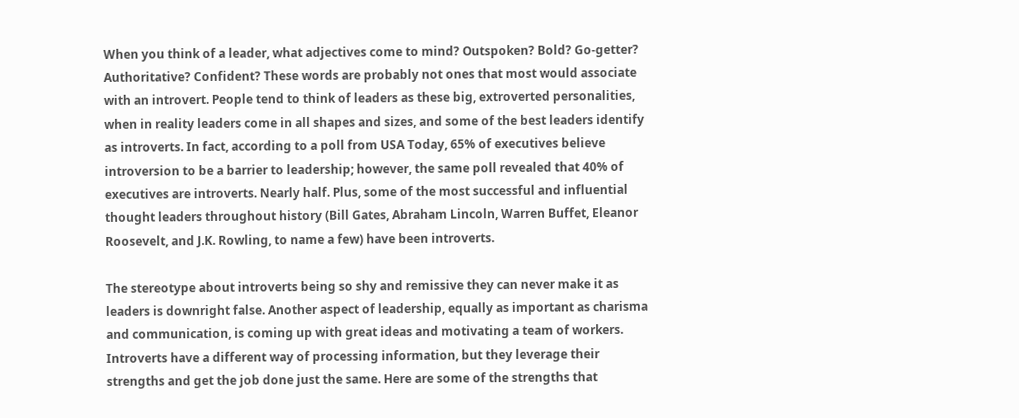When you think of a leader, what adjectives come to mind? Outspoken? Bold? Go-getter? Authoritative? Confident? These words are probably not ones that most would associate with an introvert. People tend to think of leaders as these big, extroverted personalities, when in reality leaders come in all shapes and sizes, and some of the best leaders identify as introverts. In fact, according to a poll from USA Today, 65% of executives believe introversion to be a barrier to leadership; however, the same poll revealed that 40% of executives are introverts. Nearly half. Plus, some of the most successful and influential thought leaders throughout history (Bill Gates, Abraham Lincoln, Warren Buffet, Eleanor Roosevelt, and J.K. Rowling, to name a few) have been introverts.

The stereotype about introverts being so shy and remissive they can never make it as leaders is downright false. Another aspect of leadership, equally as important as charisma and communication, is coming up with great ideas and motivating a team of workers. Introverts have a different way of processing information, but they leverage their strengths and get the job done just the same. Here are some of the strengths that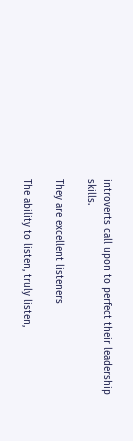introverts call upon to perfect their leadership skills.

They are excellent listeners

The ability to listen, truly listen,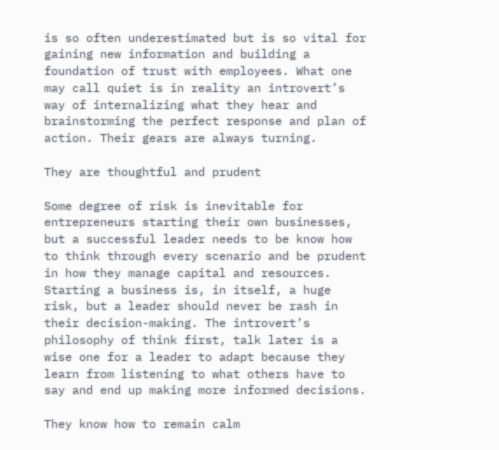is so often underestimated but is so vital for gaining new information and building a foundation of trust with employees. What one may call quiet is in reality an introvert’s way of internalizing what they hear and brainstorming the perfect response and plan of action. Their gears are always turning.

They are thoughtful and prudent

Some degree of risk is inevitable for entrepreneurs starting their own businesses, but a successful leader needs to be know how to think through every scenario and be prudent in how they manage capital and resources. Starting a business is, in itself, a huge risk, but a leader should never be rash in their decision-making. The introvert’s philosophy of think first, talk later is a wise one for a leader to adapt because they learn from listening to what others have to say and end up making more informed decisions.

They know how to remain calm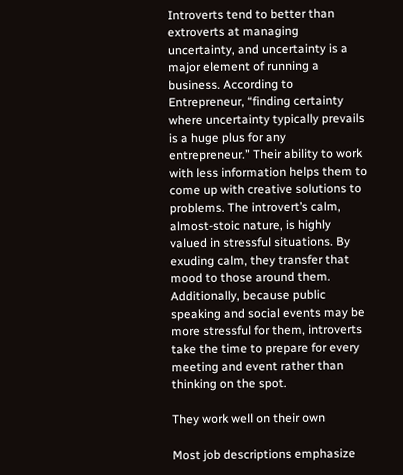Introverts tend to better than extroverts at managing uncertainty, and uncertainty is a major element of running a business. According to Entrepreneur, “finding certainty where uncertainty typically prevails is a huge plus for any entrepreneur.” Their ability to work with less information helps them to come up with creative solutions to problems. The introvert’s calm, almost-stoic nature, is highly valued in stressful situations. By exuding calm, they transfer that mood to those around them. Additionally, because public speaking and social events may be more stressful for them, introverts take the time to prepare for every meeting and event rather than thinking on the spot.

They work well on their own

Most job descriptions emphasize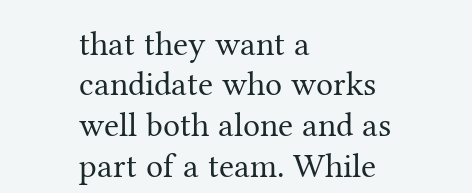that they want a candidate who works well both alone and as part of a team. While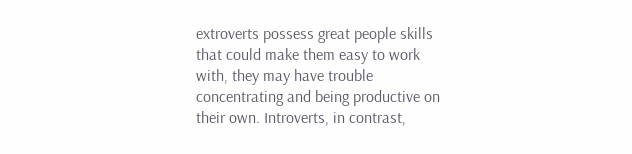extroverts possess great people skills that could make them easy to work with, they may have trouble concentrating and being productive on their own. Introverts, in contrast,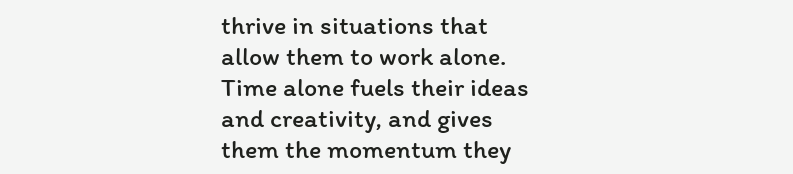thrive in situations that allow them to work alone. Time alone fuels their ideas and creativity, and gives them the momentum they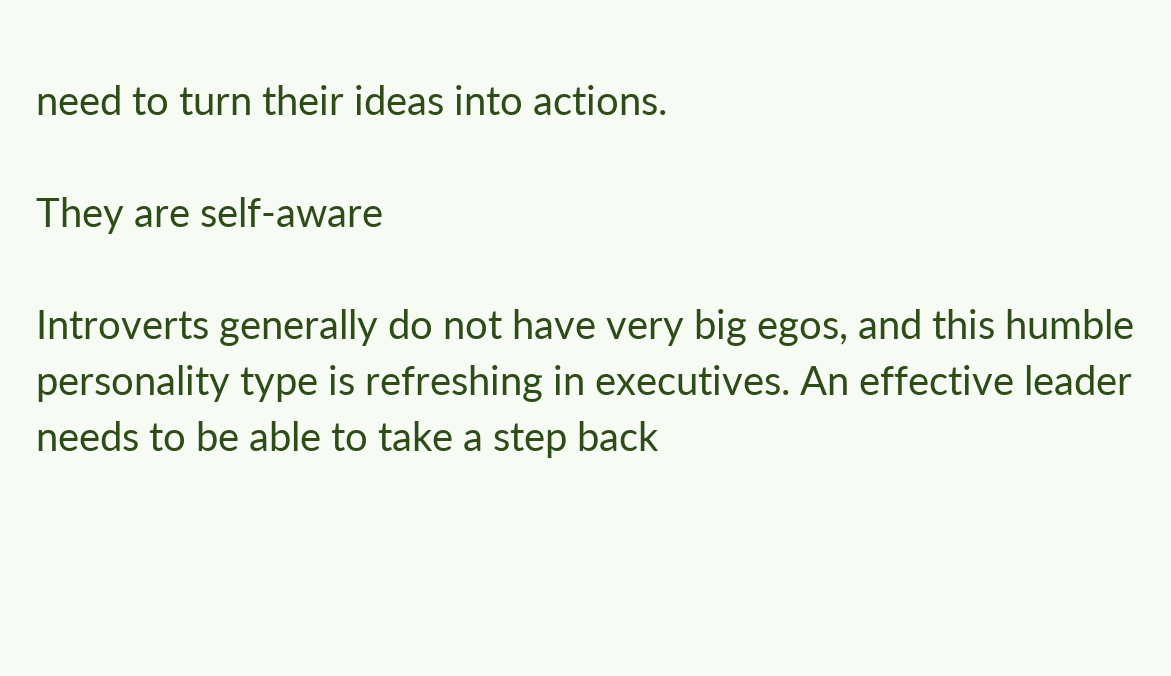need to turn their ideas into actions.

They are self-aware

Introverts generally do not have very big egos, and this humble personality type is refreshing in executives. An effective leader needs to be able to take a step back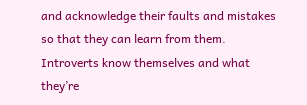and acknowledge their faults and mistakes so that they can learn from them. Introverts know themselves and what they’re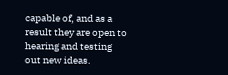capable of, and as a result they are open to hearing and testing out new ideas.